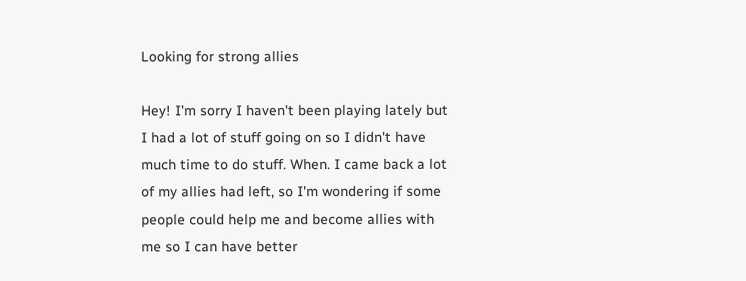Looking for strong allies

Hey! I'm sorry I haven't been playing lately but I had a lot of stuff going on so I didn't have much time to do stuff. When. I came back a lot of my allies had left, so I'm wondering if some people could help me and become allies with me so I can have better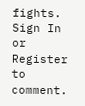fights.
Sign In or Register to comment.